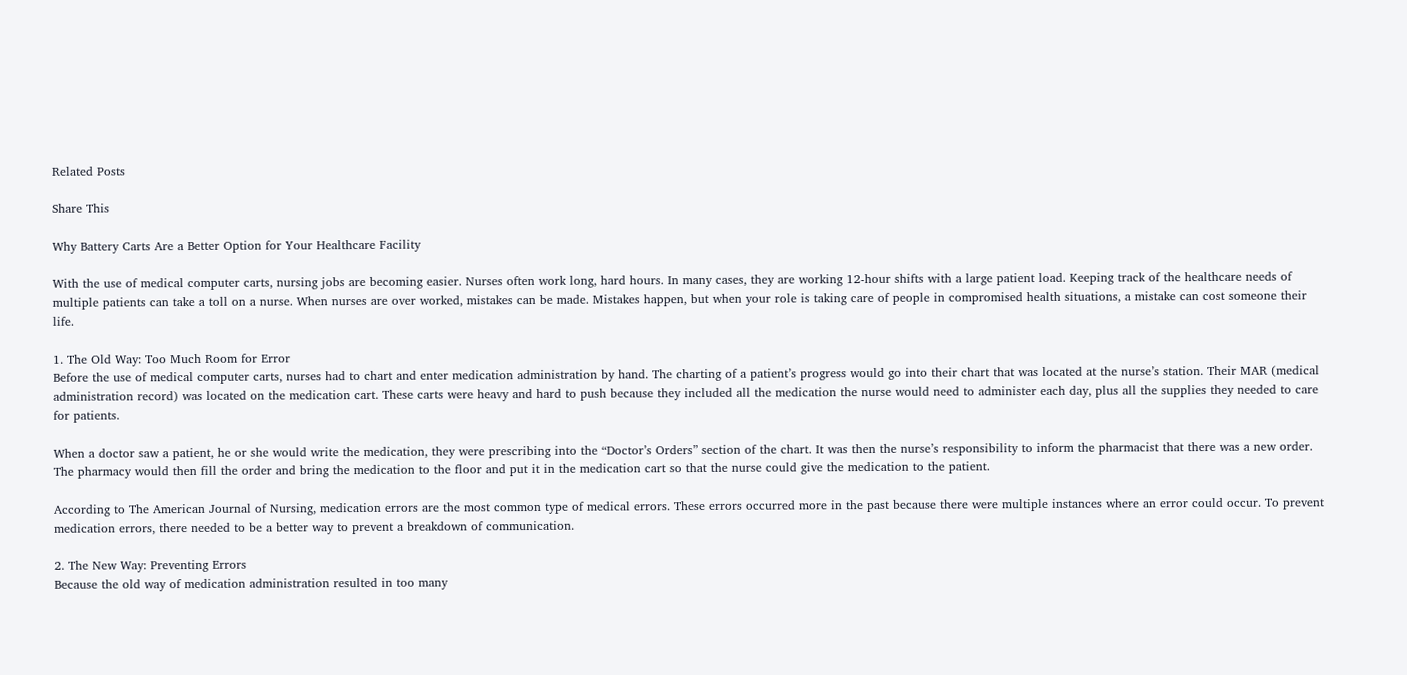Related Posts

Share This

Why Battery Carts Are a Better Option for Your Healthcare Facility

With the use of medical computer carts, nursing jobs are becoming easier. Nurses often work long, hard hours. In many cases, they are working 12-hour shifts with a large patient load. Keeping track of the healthcare needs of multiple patients can take a toll on a nurse. When nurses are over worked, mistakes can be made. Mistakes happen, but when your role is taking care of people in compromised health situations, a mistake can cost someone their life.

1. The Old Way: Too Much Room for Error
Before the use of medical computer carts, nurses had to chart and enter medication administration by hand. The charting of a patient’s progress would go into their chart that was located at the nurse’s station. Their MAR (medical administration record) was located on the medication cart. These carts were heavy and hard to push because they included all the medication the nurse would need to administer each day, plus all the supplies they needed to care for patients.

When a doctor saw a patient, he or she would write the medication, they were prescribing into the “Doctor’s Orders” section of the chart. It was then the nurse’s responsibility to inform the pharmacist that there was a new order. The pharmacy would then fill the order and bring the medication to the floor and put it in the medication cart so that the nurse could give the medication to the patient.

According to The American Journal of Nursing, medication errors are the most common type of medical errors. These errors occurred more in the past because there were multiple instances where an error could occur. To prevent medication errors, there needed to be a better way to prevent a breakdown of communication.

2. The New Way: Preventing Errors
Because the old way of medication administration resulted in too many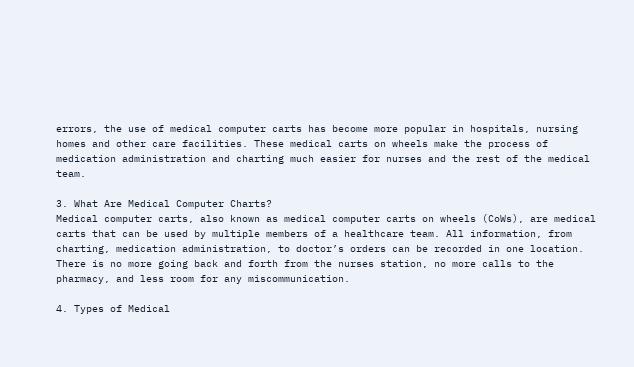errors, the use of medical computer carts has become more popular in hospitals, nursing homes and other care facilities. These medical carts on wheels make the process of medication administration and charting much easier for nurses and the rest of the medical team.

3. What Are Medical Computer Charts?
Medical computer carts, also known as medical computer carts on wheels (CoWs), are medical carts that can be used by multiple members of a healthcare team. All information, from charting, medication administration, to doctor’s orders can be recorded in one location. There is no more going back and forth from the nurses station, no more calls to the pharmacy, and less room for any miscommunication.

4. Types of Medical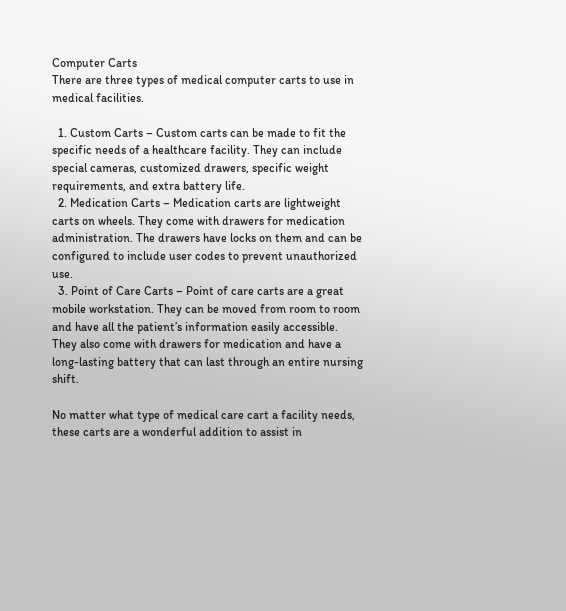Computer Carts
There are three types of medical computer carts to use in medical facilities.

  1. Custom Carts – Custom carts can be made to fit the specific needs of a healthcare facility. They can include special cameras, customized drawers, specific weight requirements, and extra battery life.
  2. Medication Carts – Medication carts are lightweight carts on wheels. They come with drawers for medication administration. The drawers have locks on them and can be configured to include user codes to prevent unauthorized use.
  3. Point of Care Carts – Point of care carts are a great mobile workstation. They can be moved from room to room and have all the patient’s information easily accessible. They also come with drawers for medication and have a long-lasting battery that can last through an entire nursing shift.

No matter what type of medical care cart a facility needs, these carts are a wonderful addition to assist in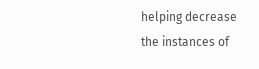helping decrease the instances of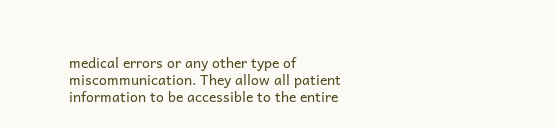medical errors or any other type of miscommunication. They allow all patient information to be accessible to the entire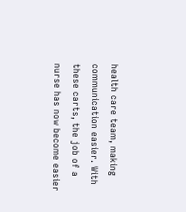health care team, making communication easier. With these carts, the job of a nurse has now become easier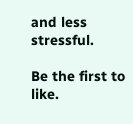and less stressful.

Be the first to like.